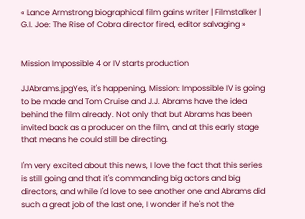« Lance Armstrong biographical film gains writer | Filmstalker | G.I. Joe: The Rise of Cobra director fired, editor salvaging »


Mission Impossible 4 or IV starts production

JJAbrams.jpgYes, it's happening, Mission: Impossible IV is going to be made and Tom Cruise and J.J. Abrams have the idea behind the film already. Not only that but Abrams has been invited back as a producer on the film, and at this early stage that means he could still be directing.

I'm very excited about this news, I love the fact that this series is still going and that it's commanding big actors and big directors, and while I'd love to see another one and Abrams did such a great job of the last one, I wonder if he's not the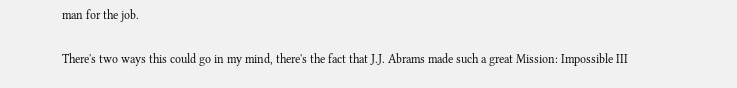man for the job.

There's two ways this could go in my mind, there's the fact that J.J. Abrams made such a great Mission: Impossible III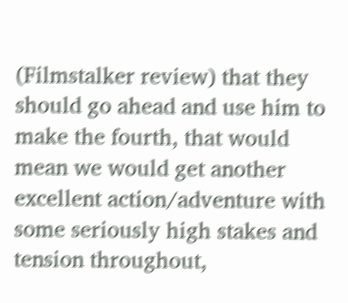(Filmstalker review) that they should go ahead and use him to make the fourth, that would mean we would get another excellent action/adventure with some seriously high stakes and tension throughout,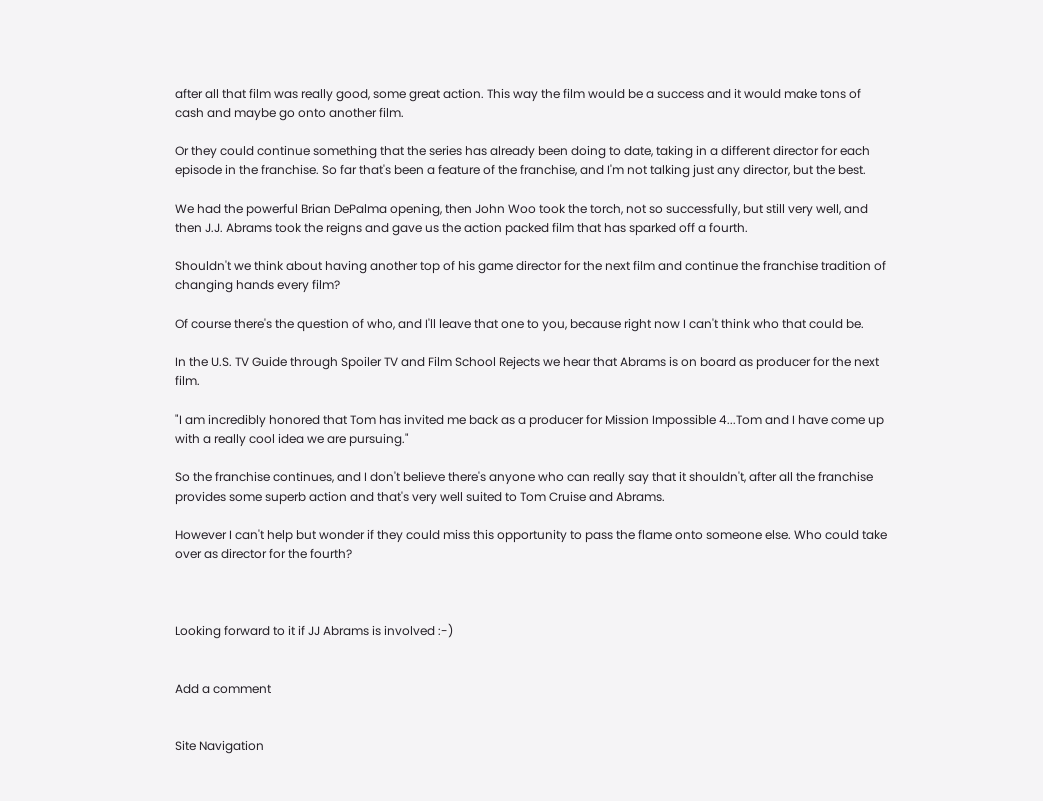after all that film was really good, some great action. This way the film would be a success and it would make tons of cash and maybe go onto another film.

Or they could continue something that the series has already been doing to date, taking in a different director for each episode in the franchise. So far that's been a feature of the franchise, and I'm not talking just any director, but the best.

We had the powerful Brian DePalma opening, then John Woo took the torch, not so successfully, but still very well, and then J.J. Abrams took the reigns and gave us the action packed film that has sparked off a fourth.

Shouldn't we think about having another top of his game director for the next film and continue the franchise tradition of changing hands every film?

Of course there's the question of who, and I'll leave that one to you, because right now I can't think who that could be.

In the U.S. TV Guide through Spoiler TV and Film School Rejects we hear that Abrams is on board as producer for the next film.

"I am incredibly honored that Tom has invited me back as a producer for Mission Impossible 4...Tom and I have come up with a really cool idea we are pursuing."

So the franchise continues, and I don't believe there's anyone who can really say that it shouldn't, after all the franchise provides some superb action and that's very well suited to Tom Cruise and Abrams.

However I can't help but wonder if they could miss this opportunity to pass the flame onto someone else. Who could take over as director for the fourth?



Looking forward to it if JJ Abrams is involved :-)


Add a comment


Site Navigation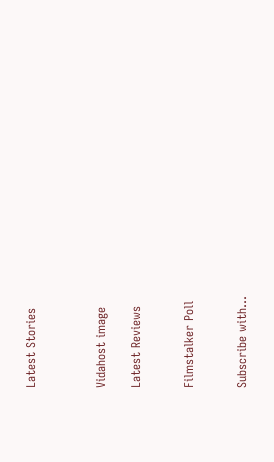Latest Stories



Vidahost image

Latest Reviews


Filmstalker Poll


Subscribe with...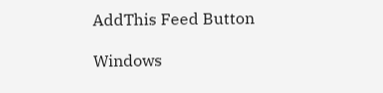AddThis Feed Button

Windows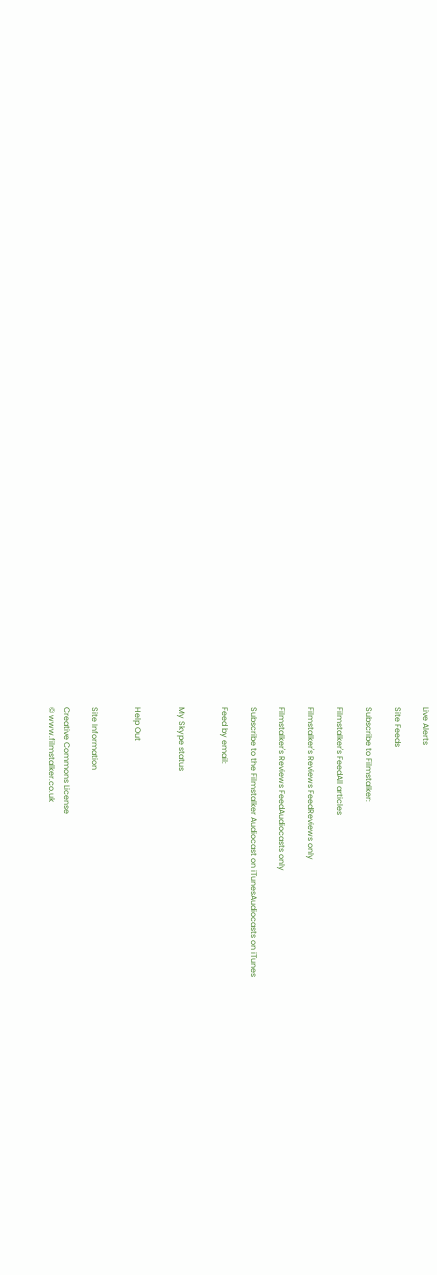Live Alerts

Site Feeds

Subscribe to Filmstalker:

Filmstalker's FeedAll articles

Filmstalker's Reviews FeedReviews only

Filmstalker's Reviews FeedAudiocasts only

Subscribe to the Filmstalker Audiocast on iTunesAudiocasts on iTunes

Feed by email:


My Skype status


Help Out


Site Information

Creative Commons License
© www.filmstalker.co.uk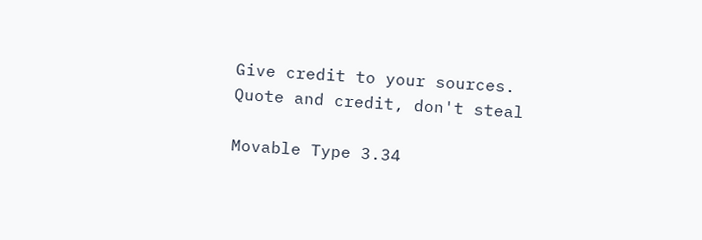Give credit to your sources. Quote and credit, don't steal

Movable Type 3.34